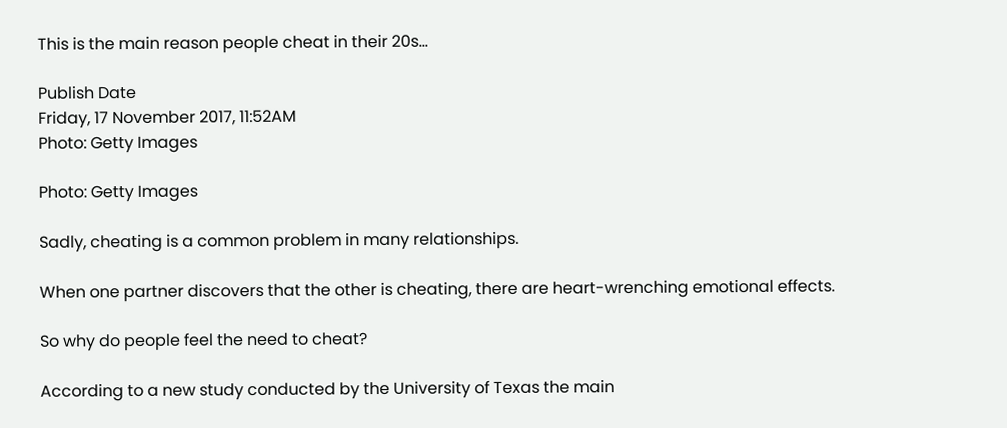This is the main reason people cheat in their 20s...

Publish Date
Friday, 17 November 2017, 11:52AM
Photo: Getty Images

Photo: Getty Images

Sadly, cheating is a common problem in many relationships.

When one partner discovers that the other is cheating, there are heart-wrenching emotional effects.

So why do people feel the need to cheat?

According to a new study conducted by the University of Texas the main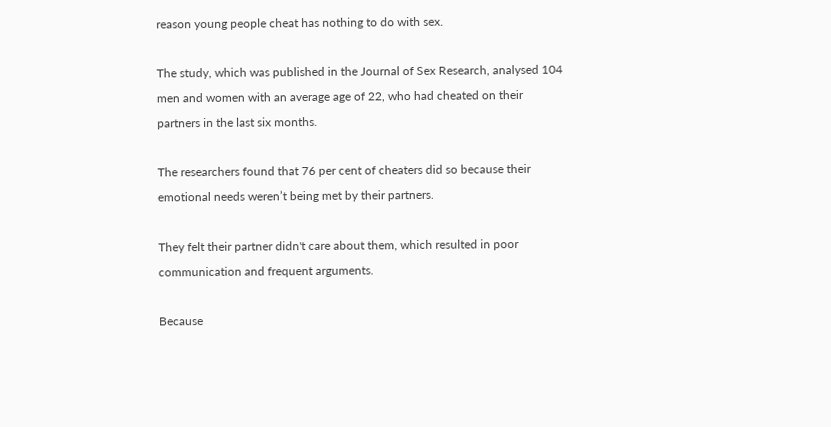reason young people cheat has nothing to do with sex.

The study, which was published in the Journal of Sex Research, analysed 104 men and women with an average age of 22, who had cheated on their partners in the last six months.

The researchers found that 76 per cent of cheaters did so because their emotional needs weren’t being met by their partners.

They felt their partner didn't care about them, which resulted in poor communication and frequent arguments.

Because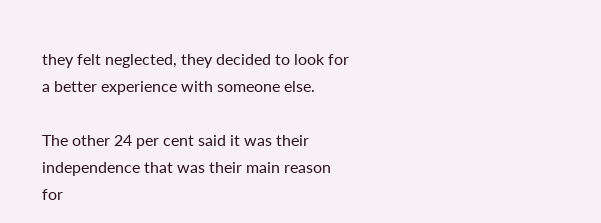they felt neglected, they decided to look for a better experience with someone else.

The other 24 per cent said it was their independence that was their main reason for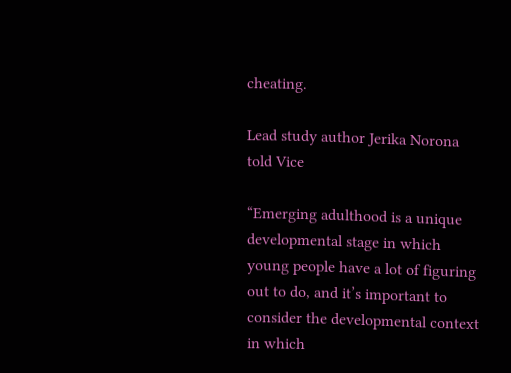cheating.

Lead study author Jerika Norona told Vice

“Emerging adulthood is a unique developmental stage in which young people have a lot of figuring out to do, and it’s important to consider the developmental context in which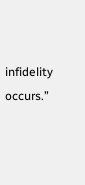infidelity occurs.”